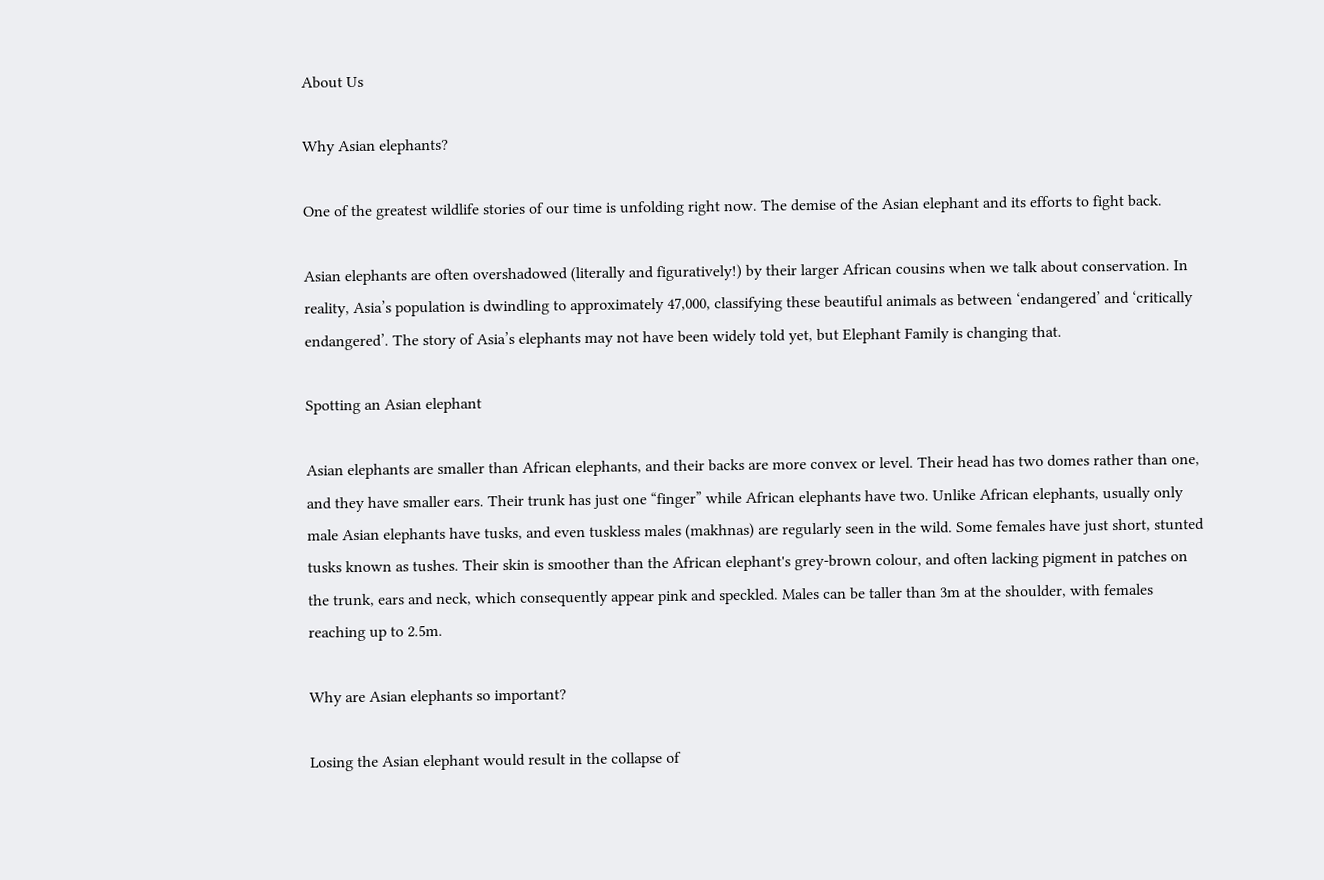About Us

Why Asian elephants?

One of the greatest wildlife stories of our time is unfolding right now. The demise of the Asian elephant and its efforts to fight back.

Asian elephants are often overshadowed (literally and figuratively!) by their larger African cousins when we talk about conservation. In reality, Asia’s population is dwindling to approximately 47,000, classifying these beautiful animals as between ‘endangered’ and ‘critically endangered’. The story of Asia’s elephants may not have been widely told yet, but Elephant Family is changing that.

Spotting an Asian elephant

Asian elephants are smaller than African elephants, and their backs are more convex or level. Their head has two domes rather than one, and they have smaller ears. Their trunk has just one “finger” while African elephants have two. Unlike African elephants, usually only male Asian elephants have tusks, and even tuskless males (makhnas) are regularly seen in the wild. Some females have just short, stunted tusks known as tushes. Their skin is smoother than the African elephant's grey-brown colour, and often lacking pigment in patches on the trunk, ears and neck, which consequently appear pink and speckled. Males can be taller than 3m at the shoulder, with females reaching up to 2.5m.

Why are Asian elephants so important?

Losing the Asian elephant would result in the collapse of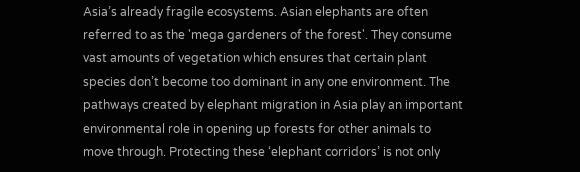Asia’s already fragile ecosystems. Asian elephants are often referred to as the 'mega gardeners of the forest'. They consume vast amounts of vegetation which ensures that certain plant species don’t become too dominant in any one environment. The pathways created by elephant migration in Asia play an important environmental role in opening up forests for other animals to move through. Protecting these ‘elephant corridors’ is not only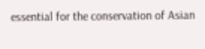essential for the conservation of Asian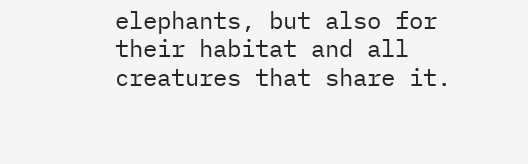elephants, but also for their habitat and all creatures that share it.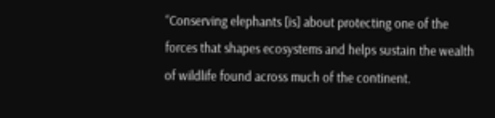“Conserving elephants [is] about protecting one of the forces that shapes ecosystems and helps sustain the wealth of wildlife found across much of the continent.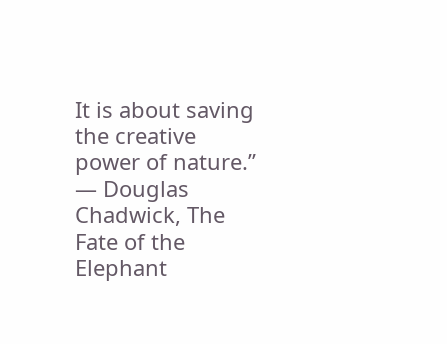It is about saving the creative power of nature.”
— Douglas Chadwick, The Fate of the Elephant